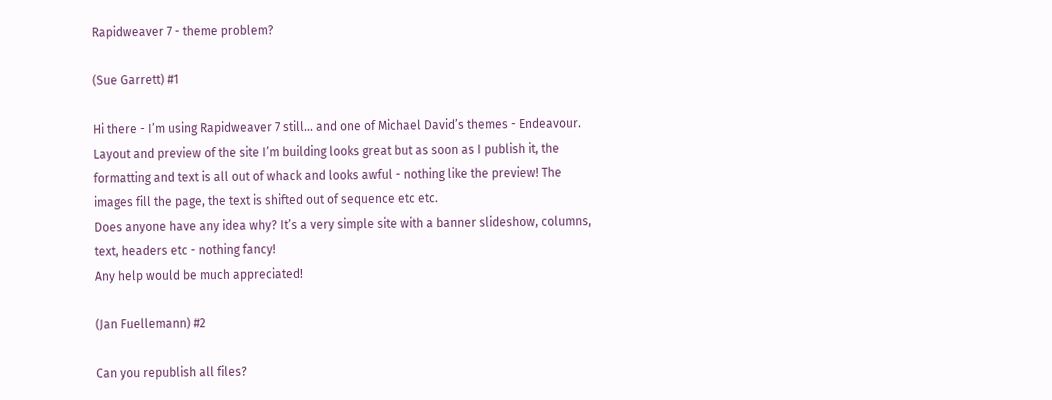Rapidweaver 7 - theme problem?

(Sue Garrett) #1

Hi there - I’m using Rapidweaver 7 still… and one of Michael David’s themes - Endeavour.
Layout and preview of the site I’m building looks great but as soon as I publish it, the formatting and text is all out of whack and looks awful - nothing like the preview! The images fill the page, the text is shifted out of sequence etc etc.
Does anyone have any idea why? It’s a very simple site with a banner slideshow, columns, text, headers etc - nothing fancy!
Any help would be much appreciated!

(Jan Fuellemann) #2

Can you republish all files?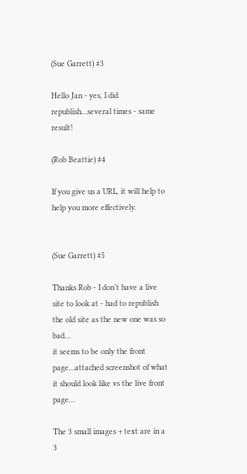(Sue Garrett) #3

Hello Jan - yes, I did republish…several times - same result!

(Rob Beattie) #4

If you give us a URL, it will help to help you more effectively.


(Sue Garrett) #5

Thanks Rob - I don’t have a live site to look at - had to republish the old site as the new one was so bad…
it seems to be only the front page…attached screenshot of what it should look like vs the live front page…

The 3 small images + text are in a 3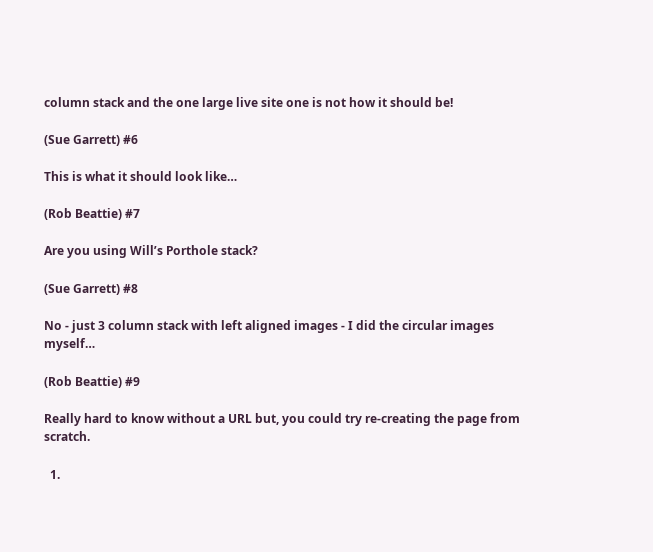column stack and the one large live site one is not how it should be!

(Sue Garrett) #6

This is what it should look like…

(Rob Beattie) #7

Are you using Will’s Porthole stack?

(Sue Garrett) #8

No - just 3 column stack with left aligned images - I did the circular images myself…

(Rob Beattie) #9

Really hard to know without a URL but, you could try re-creating the page from scratch.

  1.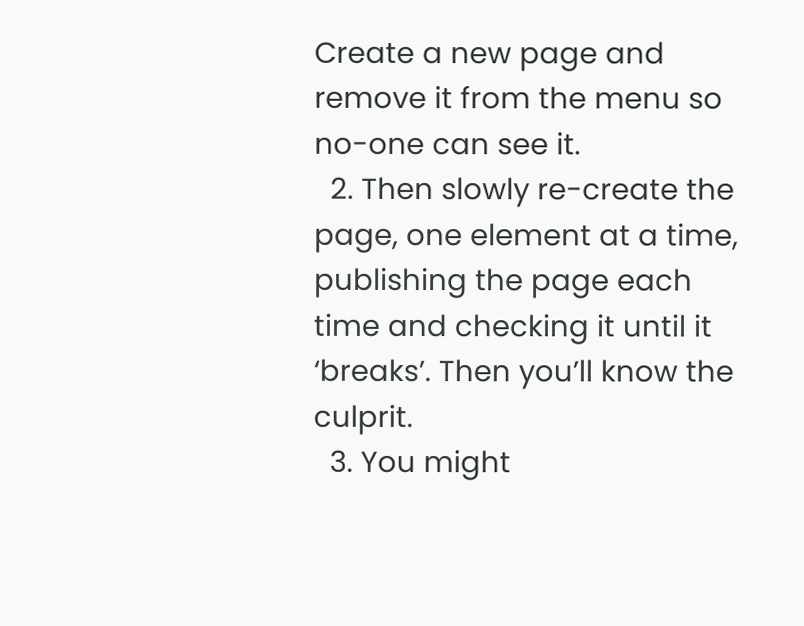Create a new page and remove it from the menu so no-one can see it.
  2. Then slowly re-create the page, one element at a time, publishing the page each time and checking it until it ‘breaks’. Then you’ll know the culprit.
  3. You might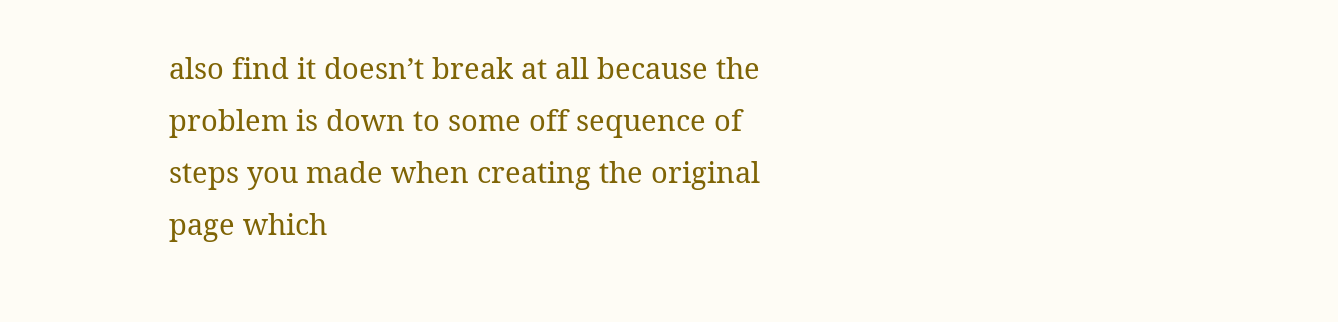also find it doesn’t break at all because the problem is down to some off sequence of steps you made when creating the original page which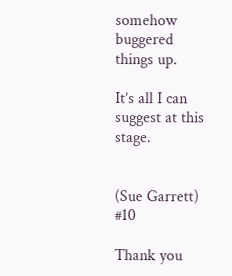somehow buggered things up.

It’s all I can suggest at this stage.


(Sue Garrett) #10

Thank you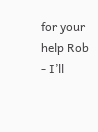for your help Rob - I’ll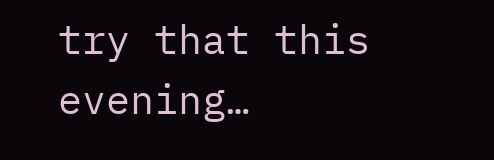try that this evening…